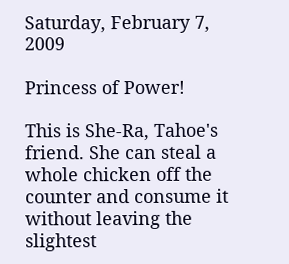Saturday, February 7, 2009

Princess of Power!

This is She-Ra, Tahoe's friend. She can steal a whole chicken off the counter and consume it without leaving the slightest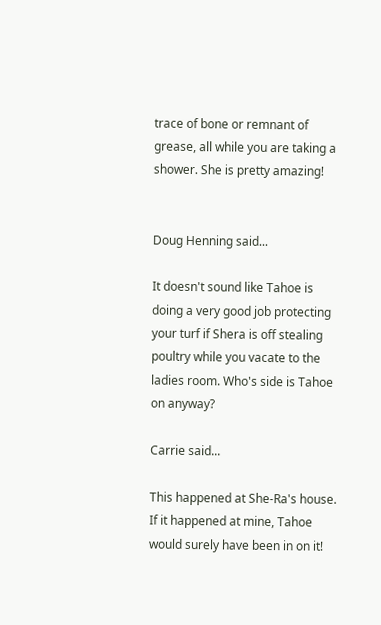trace of bone or remnant of grease, all while you are taking a shower. She is pretty amazing!


Doug Henning said...

It doesn't sound like Tahoe is doing a very good job protecting your turf if Shera is off stealing poultry while you vacate to the ladies room. Who's side is Tahoe on anyway?

Carrie said...

This happened at She-Ra's house. If it happened at mine, Tahoe would surely have been in on it!